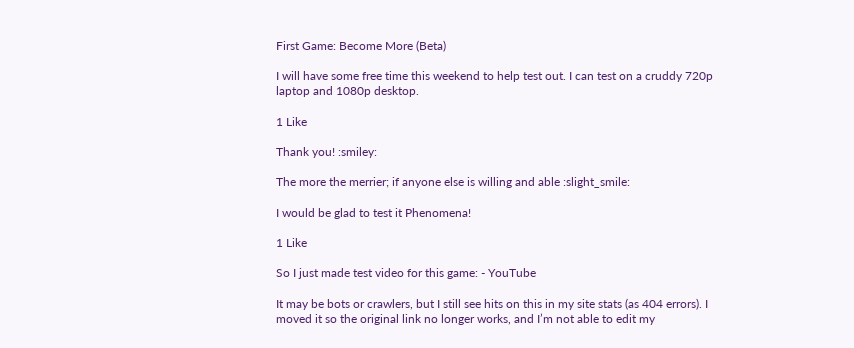First Game: Become More (Beta)

I will have some free time this weekend to help test out. I can test on a cruddy 720p laptop and 1080p desktop.

1 Like

Thank you! :smiley:

The more the merrier; if anyone else is willing and able :slight_smile:

I would be glad to test it Phenomena!

1 Like

So I just made test video for this game: - YouTube

It may be bots or crawlers, but I still see hits on this in my site stats (as 404 errors). I moved it so the original link no longer works, and I’m not able to edit my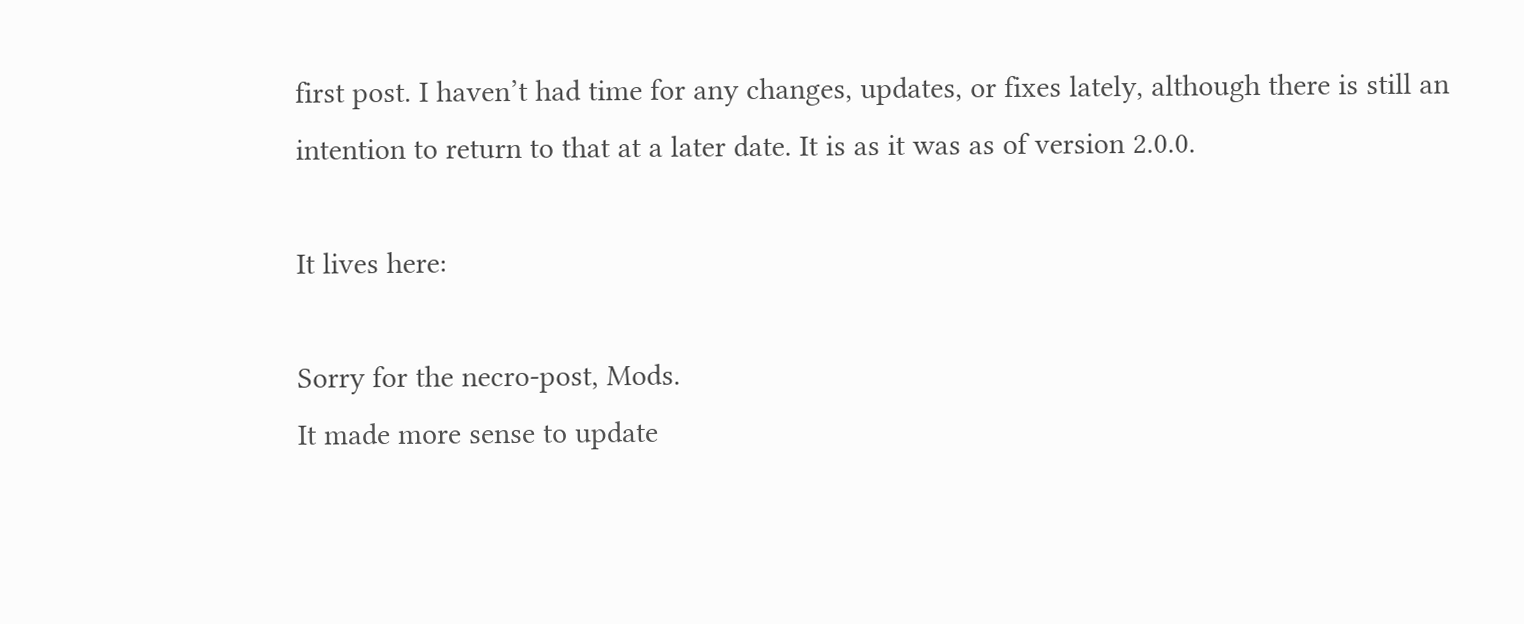first post. I haven’t had time for any changes, updates, or fixes lately, although there is still an intention to return to that at a later date. It is as it was as of version 2.0.0.

It lives here:

Sorry for the necro-post, Mods.
It made more sense to update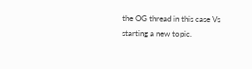the OG thread in this case Vs starting a new topic.